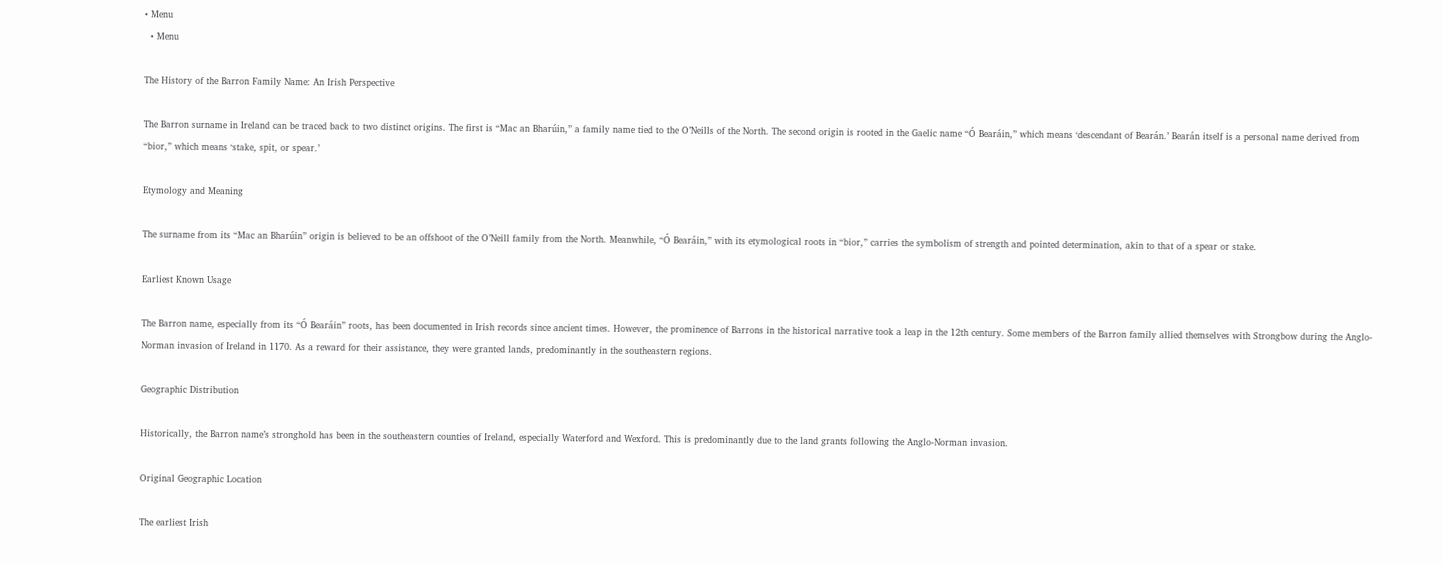• Menu
  • Menu

The History of the Barron Family Name: An Irish Perspective

The Barron surname in Ireland can be traced back to two distinct origins. The first is “Mac an Bharúin,” a family name tied to the O’Neills of the North. The second origin is rooted in the Gaelic name “Ó Bearáin,” which means ‘descendant of Bearán.’ Bearán itself is a personal name derived from “bior,” which means ‘stake, spit, or spear.’

Etymology and Meaning

The surname from its “Mac an Bharúin” origin is believed to be an offshoot of the O’Neill family from the North. Meanwhile, “Ó Bearáin,” with its etymological roots in “bior,” carries the symbolism of strength and pointed determination, akin to that of a spear or stake.

Earliest Known Usage

The Barron name, especially from its “Ó Bearáin” roots, has been documented in Irish records since ancient times. However, the prominence of Barrons in the historical narrative took a leap in the 12th century. Some members of the Barron family allied themselves with Strongbow during the Anglo-Norman invasion of Ireland in 1170. As a reward for their assistance, they were granted lands, predominantly in the southeastern regions.

Geographic Distribution

Historically, the Barron name’s stronghold has been in the southeastern counties of Ireland, especially Waterford and Wexford. This is predominantly due to the land grants following the Anglo-Norman invasion.

Original Geographic Location

The earliest Irish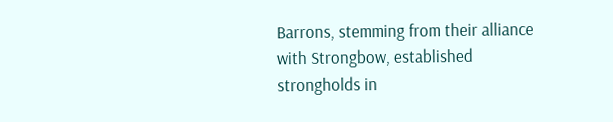Barrons, stemming from their alliance with Strongbow, established strongholds in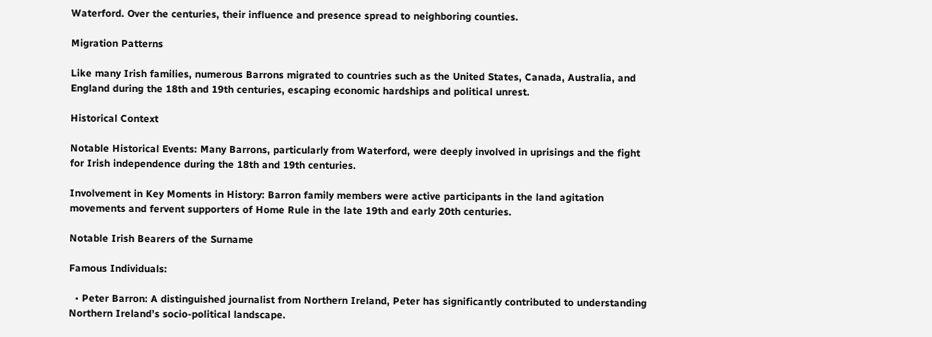Waterford. Over the centuries, their influence and presence spread to neighboring counties.

Migration Patterns

Like many Irish families, numerous Barrons migrated to countries such as the United States, Canada, Australia, and England during the 18th and 19th centuries, escaping economic hardships and political unrest.

Historical Context

Notable Historical Events: Many Barrons, particularly from Waterford, were deeply involved in uprisings and the fight for Irish independence during the 18th and 19th centuries.

Involvement in Key Moments in History: Barron family members were active participants in the land agitation movements and fervent supporters of Home Rule in the late 19th and early 20th centuries.

Notable Irish Bearers of the Surname

Famous Individuals:

  • Peter Barron: A distinguished journalist from Northern Ireland, Peter has significantly contributed to understanding Northern Ireland’s socio-political landscape.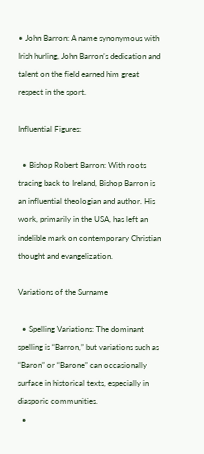• John Barron: A name synonymous with Irish hurling, John Barron’s dedication and talent on the field earned him great respect in the sport.

Influential Figures:

  • Bishop Robert Barron: With roots tracing back to Ireland, Bishop Barron is an influential theologian and author. His work, primarily in the USA, has left an indelible mark on contemporary Christian thought and evangelization.

Variations of the Surname

  • Spelling Variations: The dominant spelling is “Barron,” but variations such as “Baron” or “Barone” can occasionally surface in historical texts, especially in diasporic communities.
  •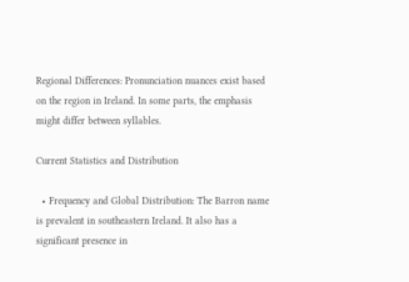Regional Differences: Pronunciation nuances exist based on the region in Ireland. In some parts, the emphasis might differ between syllables.

Current Statistics and Distribution

  • Frequency and Global Distribution: The Barron name is prevalent in southeastern Ireland. It also has a significant presence in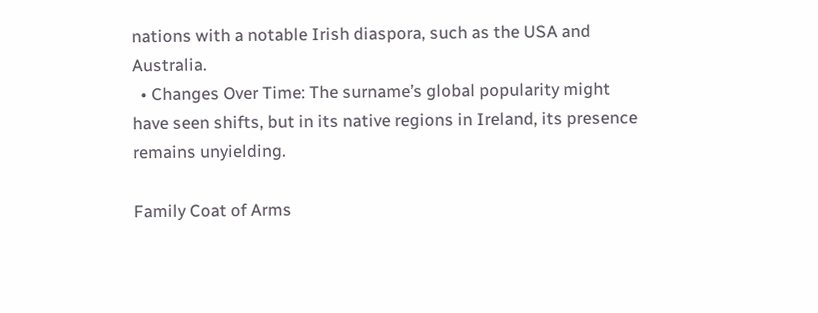nations with a notable Irish diaspora, such as the USA and Australia.
  • Changes Over Time: The surname’s global popularity might have seen shifts, but in its native regions in Ireland, its presence remains unyielding.

Family Coat of Arms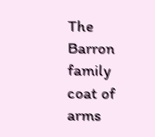The Barron family coat of arms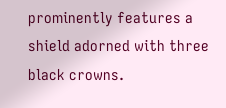prominently features a shield adorned with three black crowns.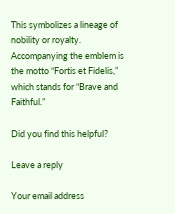This symbolizes a lineage of nobility or royalty. Accompanying the emblem is the motto “Fortis et Fidelis,” which stands for “Brave and Faithful.”

Did you find this helpful?

Leave a reply

Your email address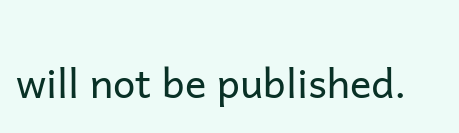will not be published.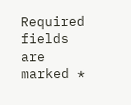Required fields are marked *